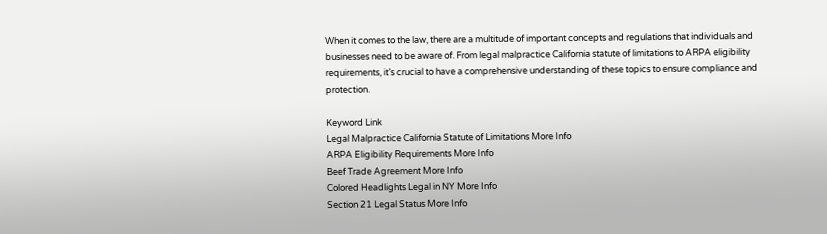When it comes to the law, there are a multitude of important concepts and regulations that individuals and businesses need to be aware of. From legal malpractice California statute of limitations to ARPA eligibility requirements, it’s crucial to have a comprehensive understanding of these topics to ensure compliance and protection.

Keyword Link
Legal Malpractice California Statute of Limitations More Info
ARPA Eligibility Requirements More Info
Beef Trade Agreement More Info
Colored Headlights Legal in NY More Info
Section 21 Legal Status More Info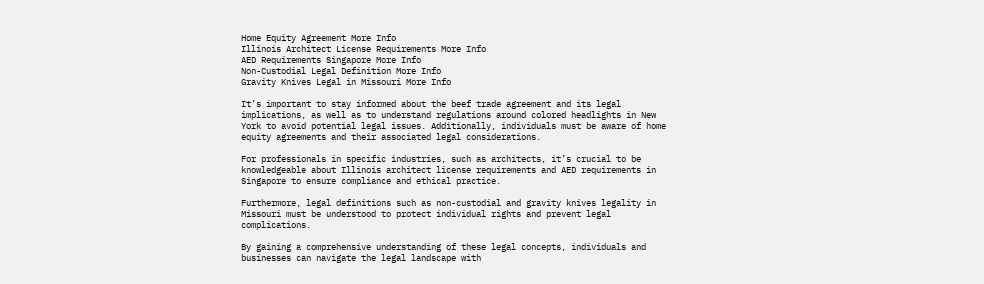Home Equity Agreement More Info
Illinois Architect License Requirements More Info
AED Requirements Singapore More Info
Non-Custodial Legal Definition More Info
Gravity Knives Legal in Missouri More Info

It’s important to stay informed about the beef trade agreement and its legal implications, as well as to understand regulations around colored headlights in New York to avoid potential legal issues. Additionally, individuals must be aware of home equity agreements and their associated legal considerations.

For professionals in specific industries, such as architects, it’s crucial to be knowledgeable about Illinois architect license requirements and AED requirements in Singapore to ensure compliance and ethical practice.

Furthermore, legal definitions such as non-custodial and gravity knives legality in Missouri must be understood to protect individual rights and prevent legal complications.

By gaining a comprehensive understanding of these legal concepts, individuals and businesses can navigate the legal landscape with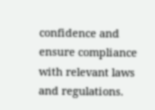confidence and ensure compliance with relevant laws and regulations.